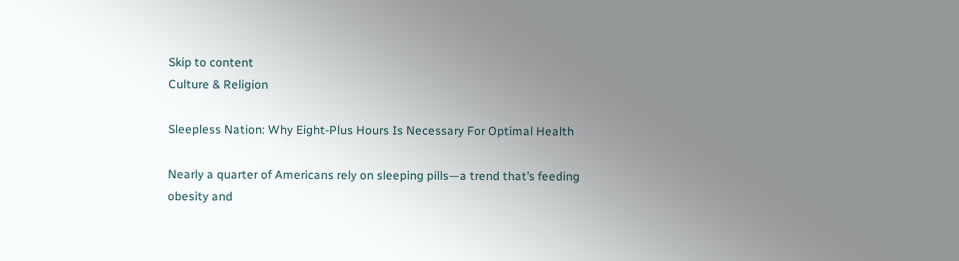Skip to content
Culture & Religion

Sleepless Nation: Why Eight-Plus Hours Is Necessary For Optimal Health

Nearly a quarter of Americans rely on sleeping pills—a trend that’s feeding obesity and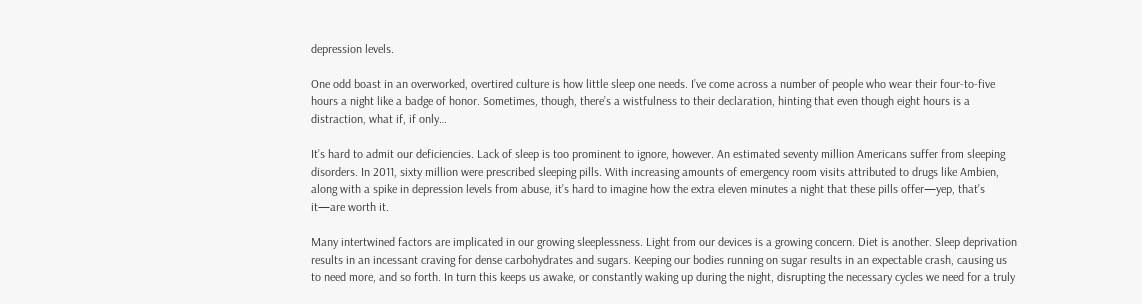depression levels.

One odd boast in an overworked, overtired culture is how little sleep one needs. I’ve come across a number of people who wear their four-to-five hours a night like a badge of honor. Sometimes, though, there’s a wistfulness to their declaration, hinting that even though eight hours is a distraction, what if, if only…

It’s hard to admit our deficiencies. Lack of sleep is too prominent to ignore, however. An estimated seventy million Americans suffer from sleeping disorders. In 2011, sixty million were prescribed sleeping pills. With increasing amounts of emergency room visits attributed to drugs like Ambien, along with a spike in depression levels from abuse, it’s hard to imagine how the extra eleven minutes a night that these pills offer—yep, that’s it—are worth it.

Many intertwined factors are implicated in our growing sleeplessness. Light from our devices is a growing concern. Diet is another. Sleep deprivation results in an incessant craving for dense carbohydrates and sugars. Keeping our bodies running on sugar results in an expectable crash, causing us to need more, and so forth. In turn this keeps us awake, or constantly waking up during the night, disrupting the necessary cycles we need for a truly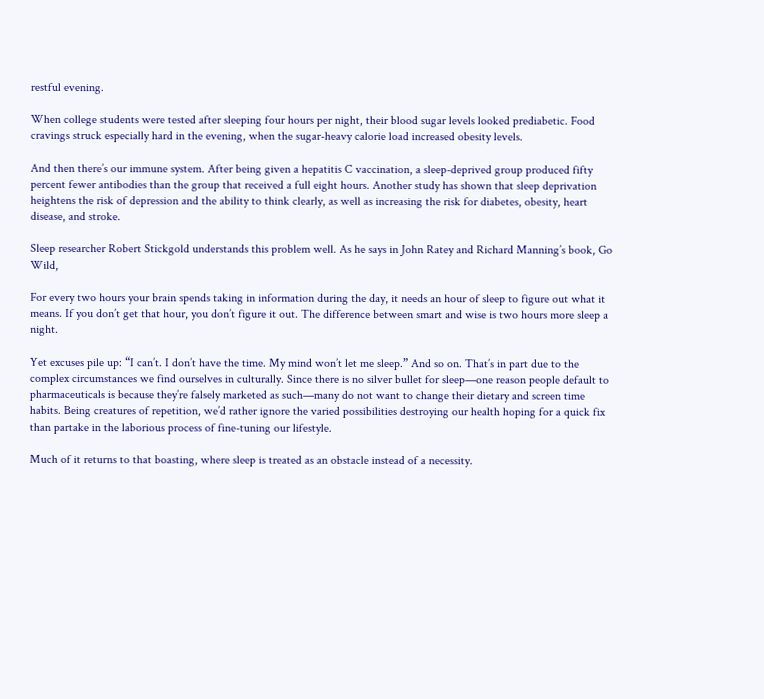restful evening.

When college students were tested after sleeping four hours per night, their blood sugar levels looked prediabetic. Food cravings struck especially hard in the evening, when the sugar-heavy calorie load increased obesity levels.

And then there’s our immune system. After being given a hepatitis C vaccination, a sleep-deprived group produced fifty percent fewer antibodies than the group that received a full eight hours. Another study has shown that sleep deprivation heightens the risk of depression and the ability to think clearly, as well as increasing the risk for diabetes, obesity, heart disease, and stroke.

Sleep researcher Robert Stickgold understands this problem well. As he says in John Ratey and Richard Manning’s book, Go Wild,

For every two hours your brain spends taking in information during the day, it needs an hour of sleep to figure out what it means. If you don’t get that hour, you don’t figure it out. The difference between smart and wise is two hours more sleep a night.

Yet excuses pile up: “I can’t. I don’t have the time. My mind won’t let me sleep.” And so on. That’s in part due to the complex circumstances we find ourselves in culturally. Since there is no silver bullet for sleep—one reason people default to pharmaceuticals is because they’re falsely marketed as such—many do not want to change their dietary and screen time habits. Being creatures of repetition, we’d rather ignore the varied possibilities destroying our health hoping for a quick fix than partake in the laborious process of fine-tuning our lifestyle.

Much of it returns to that boasting, where sleep is treated as an obstacle instead of a necessity.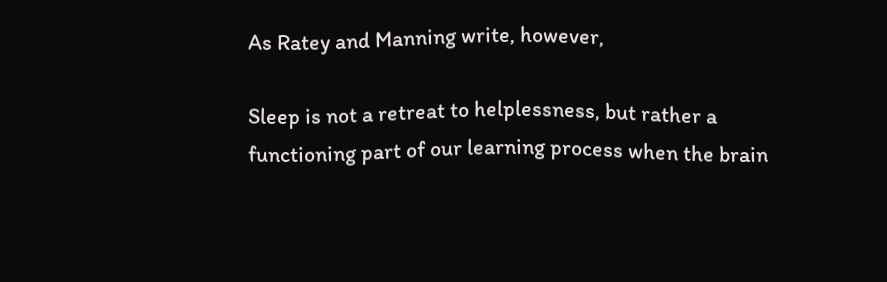As Ratey and Manning write, however,

Sleep is not a retreat to helplessness, but rather a functioning part of our learning process when the brain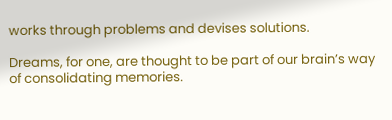works through problems and devises solutions.

Dreams, for one, are thought to be part of our brain’s way of consolidating memories.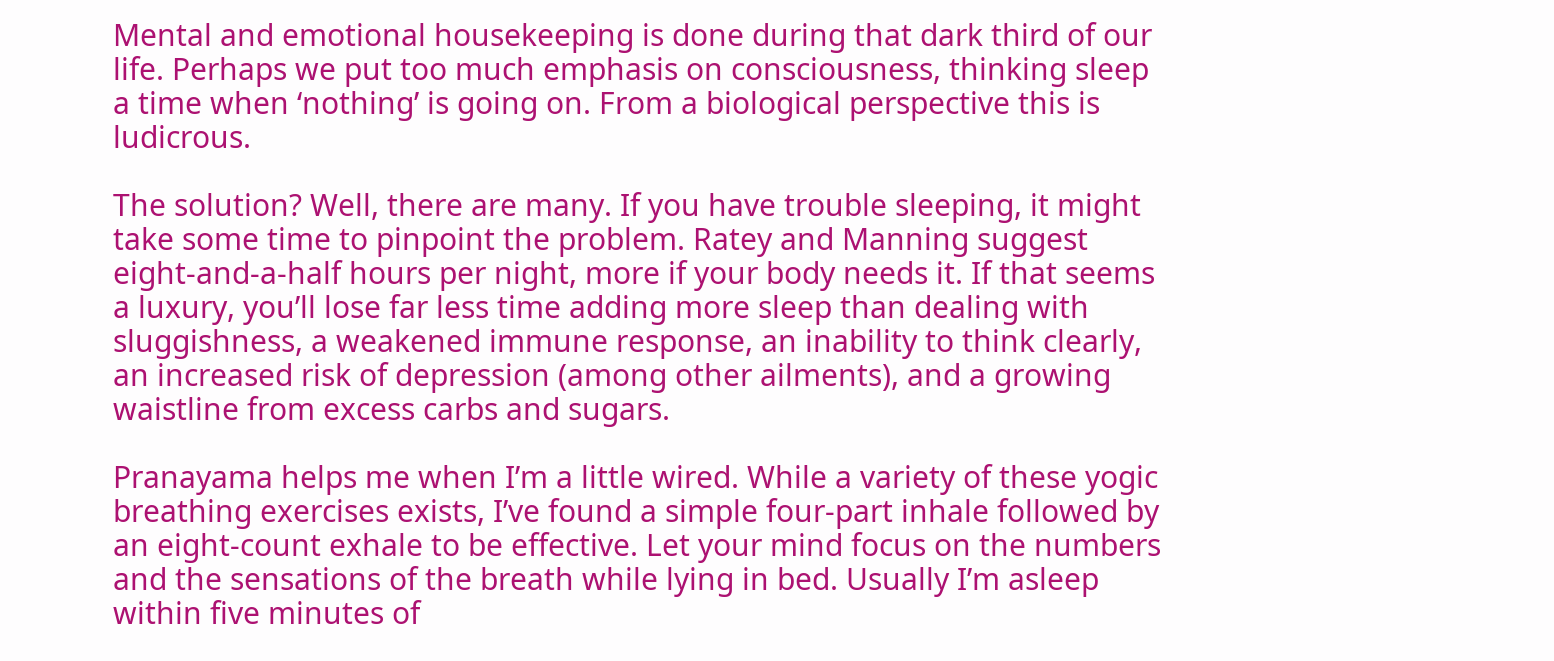Mental and emotional housekeeping is done during that dark third of our life. Perhaps we put too much emphasis on consciousness, thinking sleep a time when ‘nothing’ is going on. From a biological perspective this is ludicrous.

The solution? Well, there are many. If you have trouble sleeping, it might take some time to pinpoint the problem. Ratey and Manning suggest eight-and-a-half hours per night, more if your body needs it. If that seems a luxury, you’ll lose far less time adding more sleep than dealing with sluggishness, a weakened immune response, an inability to think clearly, an increased risk of depression (among other ailments), and a growing waistline from excess carbs and sugars.

Pranayama helps me when I’m a little wired. While a variety of these yogic breathing exercises exists, I’ve found a simple four-part inhale followed by an eight-count exhale to be effective. Let your mind focus on the numbers and the sensations of the breath while lying in bed. Usually I’m asleep within five minutes of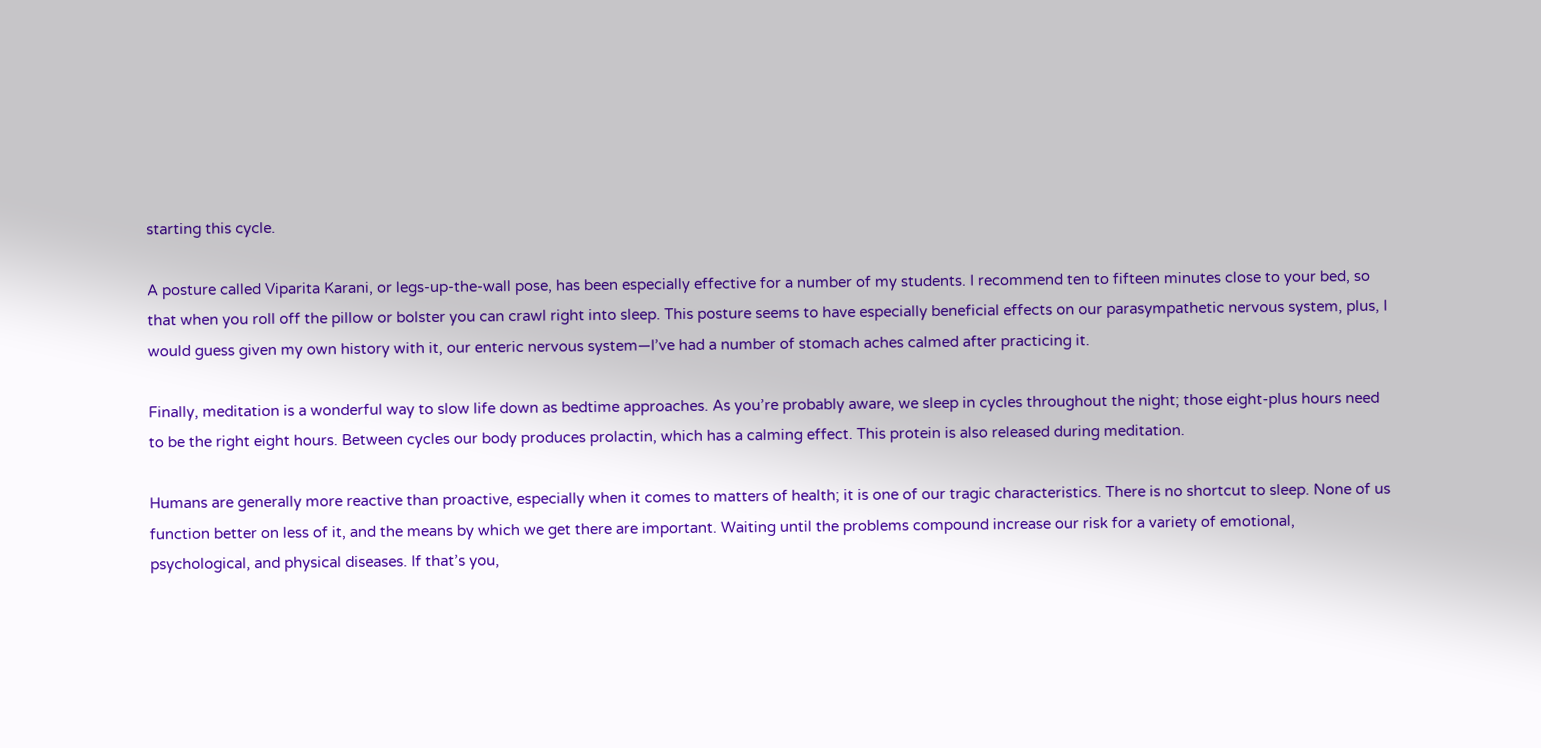starting this cycle.

A posture called Viparita Karani, or legs-up-the-wall pose, has been especially effective for a number of my students. I recommend ten to fifteen minutes close to your bed, so that when you roll off the pillow or bolster you can crawl right into sleep. This posture seems to have especially beneficial effects on our parasympathetic nervous system, plus, I would guess given my own history with it, our enteric nervous system—I’ve had a number of stomach aches calmed after practicing it.

Finally, meditation is a wonderful way to slow life down as bedtime approaches. As you’re probably aware, we sleep in cycles throughout the night; those eight-plus hours need to be the right eight hours. Between cycles our body produces prolactin, which has a calming effect. This protein is also released during meditation.

Humans are generally more reactive than proactive, especially when it comes to matters of health; it is one of our tragic characteristics. There is no shortcut to sleep. None of us function better on less of it, and the means by which we get there are important. Waiting until the problems compound increase our risk for a variety of emotional, psychological, and physical diseases. If that’s you,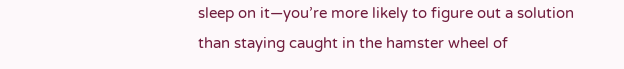sleep on it—you’re more likely to figure out a solution than staying caught in the hamster wheel of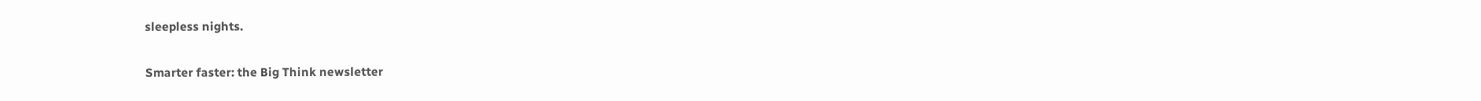sleepless nights.

Smarter faster: the Big Think newsletter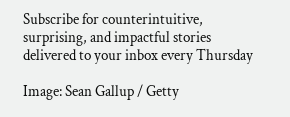Subscribe for counterintuitive, surprising, and impactful stories delivered to your inbox every Thursday

Image: Sean Gallup / Getty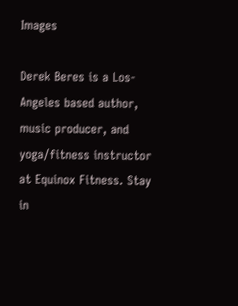Images

Derek Beres is a Los-Angeles based author, music producer, and yoga/fitness instructor at Equinox Fitness. Stay in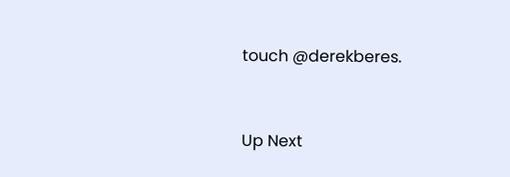touch @derekberes.


Up Next